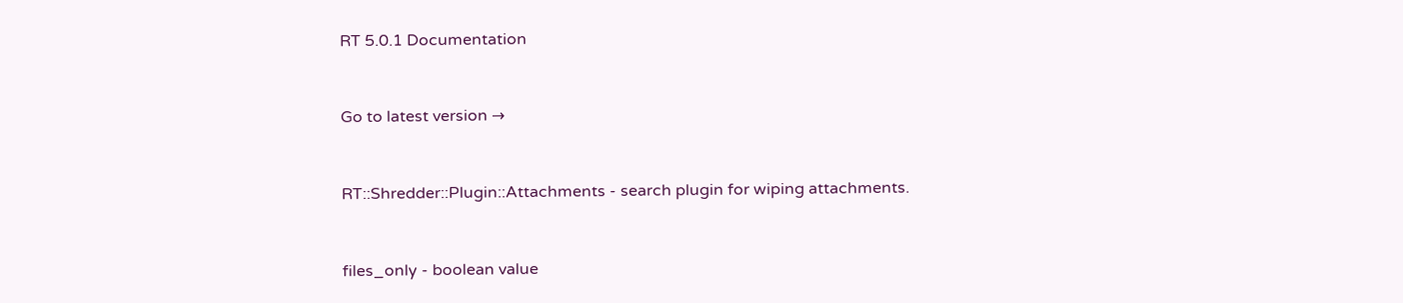RT 5.0.1 Documentation


Go to latest version →


RT::Shredder::Plugin::Attachments - search plugin for wiping attachments.


files_only - boolean value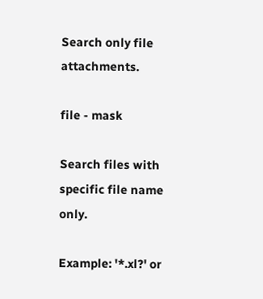Search only file attachments.

file - mask

Search files with specific file name only.

Example: '*.xl?' or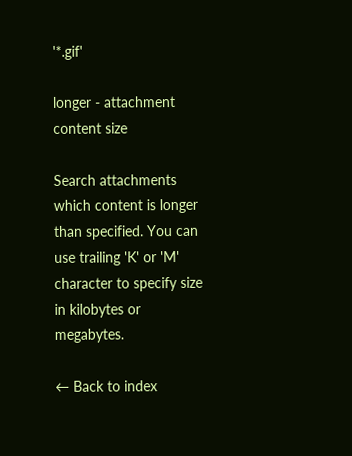'*.gif'

longer - attachment content size

Search attachments which content is longer than specified. You can use trailing 'K' or 'M' character to specify size in kilobytes or megabytes.

← Back to index